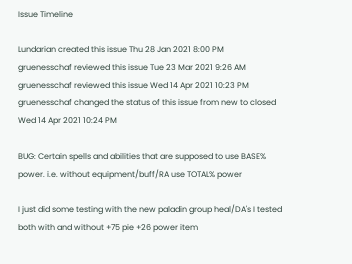Issue Timeline

Lundarian created this issue Thu 28 Jan 2021 8:00 PM
gruenesschaf reviewed this issue Tue 23 Mar 2021 9:26 AM
gruenesschaf reviewed this issue Wed 14 Apr 2021 10:23 PM
gruenesschaf changed the status of this issue from new to closed Wed 14 Apr 2021 10:24 PM

BUG: Certain spells and abilities that are supposed to use BASE% power. i.e. without equipment/buff/RA use TOTAL% power

I just did some testing with the new paladin group heal/DA's I tested both with and without +75 pie +26 power item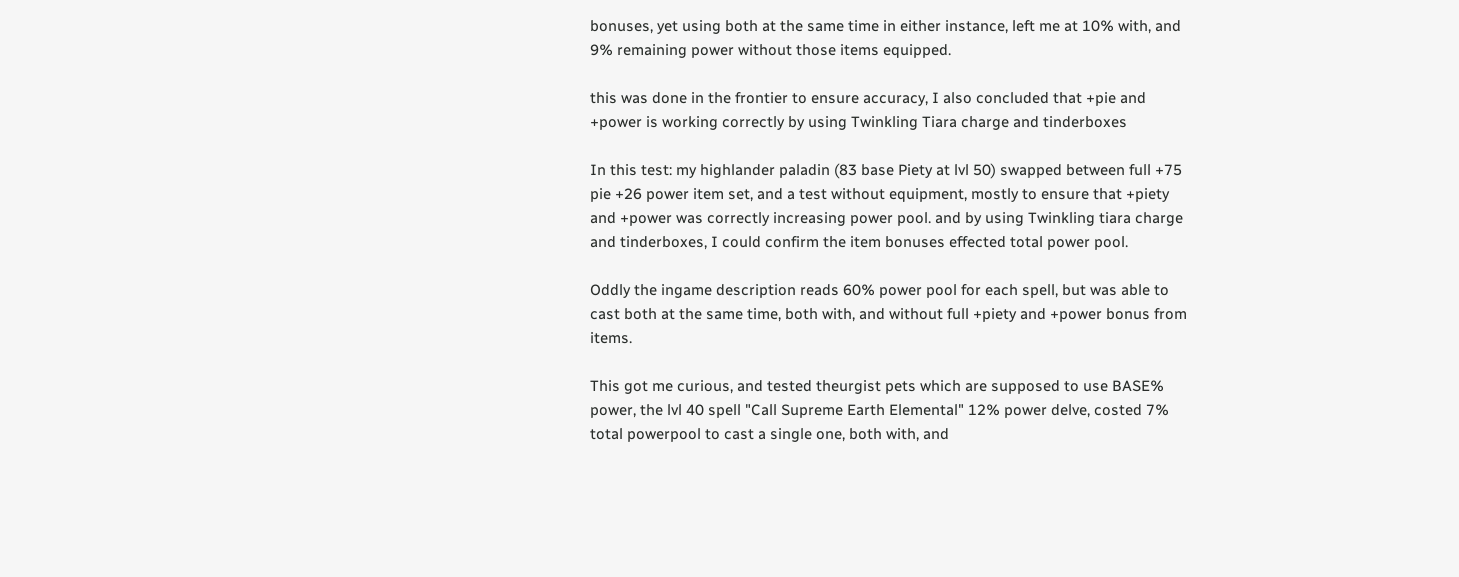bonuses, yet using both at the same time in either instance, left me at 10% with, and 9% remaining power without those items equipped.

this was done in the frontier to ensure accuracy, I also concluded that +pie and +power is working correctly by using Twinkling Tiara charge and tinderboxes

In this test: my highlander paladin (83 base Piety at lvl 50) swapped between full +75 pie +26 power item set, and a test without equipment, mostly to ensure that +piety and +power was correctly increasing power pool. and by using Twinkling tiara charge and tinderboxes, I could confirm the item bonuses effected total power pool.

Oddly the ingame description reads 60% power pool for each spell, but was able to cast both at the same time, both with, and without full +piety and +power bonus from items.

This got me curious, and tested theurgist pets which are supposed to use BASE% power, the lvl 40 spell "Call Supreme Earth Elemental" 12% power delve, costed 7% total powerpool to cast a single one, both with, and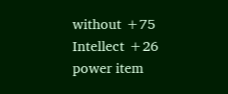without +75 Intellect +26 power item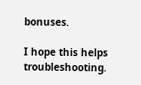bonuses.

I hope this helps troubleshooting.